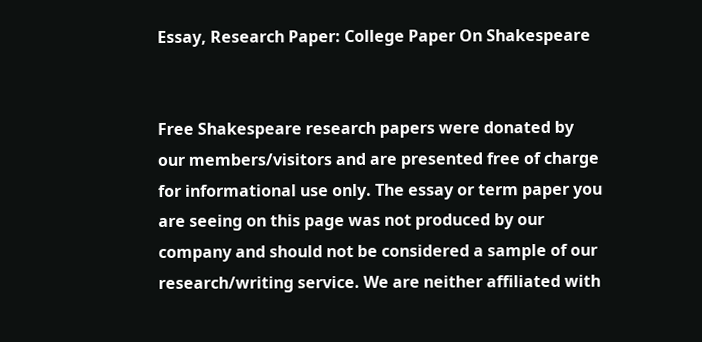Essay, Research Paper: College Paper On Shakespeare


Free Shakespeare research papers were donated by our members/visitors and are presented free of charge for informational use only. The essay or term paper you are seeing on this page was not produced by our company and should not be considered a sample of our research/writing service. We are neither affiliated with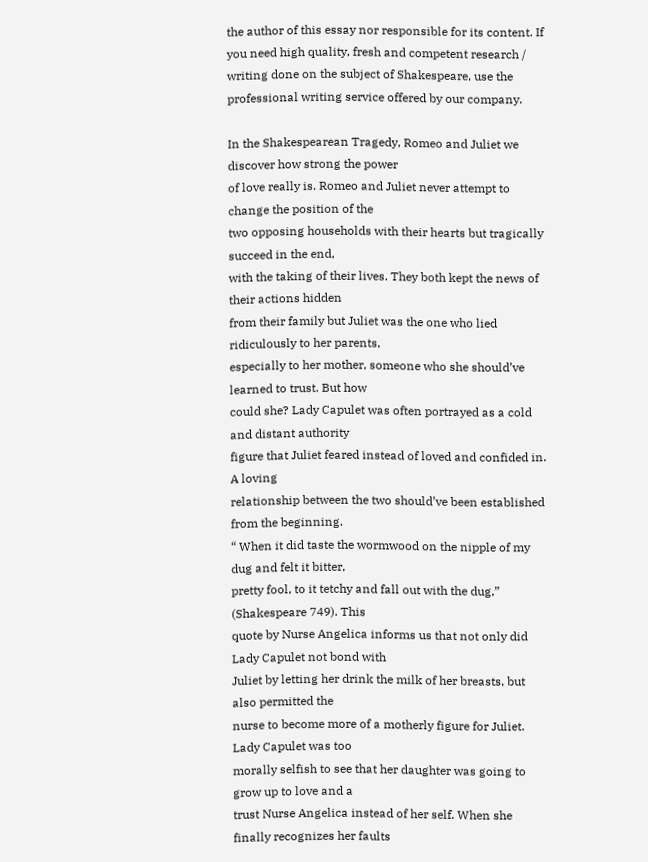the author of this essay nor responsible for its content. If you need high quality, fresh and competent research / writing done on the subject of Shakespeare, use the professional writing service offered by our company.

In the Shakespearean Tragedy, Romeo and Juliet we discover how strong the power
of love really is. Romeo and Juliet never attempt to change the position of the
two opposing households with their hearts but tragically succeed in the end,
with the taking of their lives. They both kept the news of their actions hidden
from their family but Juliet was the one who lied ridiculously to her parents,
especially to her mother, someone who she should’ve learned to trust. But how
could she? Lady Capulet was often portrayed as a cold and distant authority
figure that Juliet feared instead of loved and confided in. A loving
relationship between the two should’ve been established from the beginning.
“ When it did taste the wormwood on the nipple of my dug and felt it bitter,
pretty fool, to it tetchy and fall out with the dug,” (Shakespeare 749). This
quote by Nurse Angelica informs us that not only did Lady Capulet not bond with
Juliet by letting her drink the milk of her breasts, but also permitted the
nurse to become more of a motherly figure for Juliet. Lady Capulet was too
morally selfish to see that her daughter was going to grow up to love and a
trust Nurse Angelica instead of her self. When she finally recognizes her faults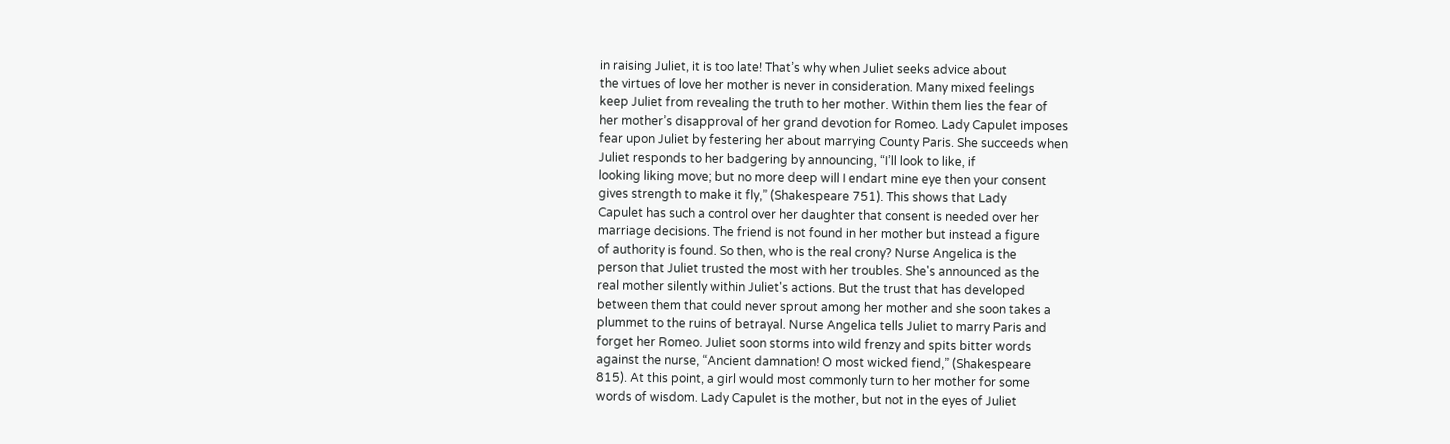in raising Juliet, it is too late! That’s why when Juliet seeks advice about
the virtues of love her mother is never in consideration. Many mixed feelings
keep Juliet from revealing the truth to her mother. Within them lies the fear of
her mother’s disapproval of her grand devotion for Romeo. Lady Capulet imposes
fear upon Juliet by festering her about marrying County Paris. She succeeds when
Juliet responds to her badgering by announcing, “I’ll look to like, if
looking liking move; but no more deep will I endart mine eye then your consent
gives strength to make it fly,” (Shakespeare 751). This shows that Lady
Capulet has such a control over her daughter that consent is needed over her
marriage decisions. The friend is not found in her mother but instead a figure
of authority is found. So then, who is the real crony? Nurse Angelica is the
person that Juliet trusted the most with her troubles. She's announced as the
real mother silently within Juliet's actions. But the trust that has developed
between them that could never sprout among her mother and she soon takes a
plummet to the ruins of betrayal. Nurse Angelica tells Juliet to marry Paris and
forget her Romeo. Juliet soon storms into wild frenzy and spits bitter words
against the nurse, “Ancient damnation! O most wicked fiend,” (Shakespeare
815). At this point, a girl would most commonly turn to her mother for some
words of wisdom. Lady Capulet is the mother, but not in the eyes of Juliet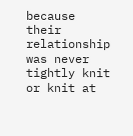because their relationship was never tightly knit or knit at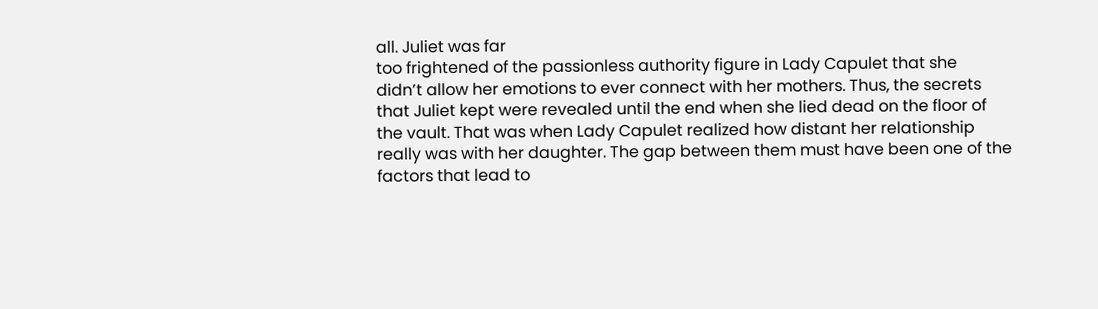all. Juliet was far
too frightened of the passionless authority figure in Lady Capulet that she
didn’t allow her emotions to ever connect with her mothers. Thus, the secrets
that Juliet kept were revealed until the end when she lied dead on the floor of
the vault. That was when Lady Capulet realized how distant her relationship
really was with her daughter. The gap between them must have been one of the
factors that lead to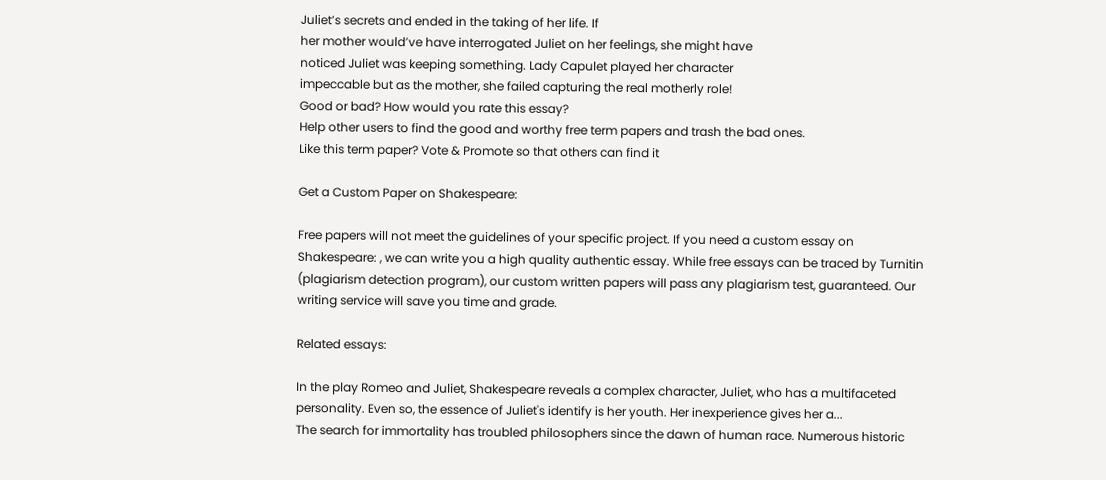Juliet’s secrets and ended in the taking of her life. If
her mother would’ve have interrogated Juliet on her feelings, she might have
noticed Juliet was keeping something. Lady Capulet played her character
impeccable but as the mother, she failed capturing the real motherly role!
Good or bad? How would you rate this essay?
Help other users to find the good and worthy free term papers and trash the bad ones.
Like this term paper? Vote & Promote so that others can find it

Get a Custom Paper on Shakespeare:

Free papers will not meet the guidelines of your specific project. If you need a custom essay on Shakespeare: , we can write you a high quality authentic essay. While free essays can be traced by Turnitin (plagiarism detection program), our custom written papers will pass any plagiarism test, guaranteed. Our writing service will save you time and grade.

Related essays:

In the play Romeo and Juliet, Shakespeare reveals a complex character, Juliet, who has a multifaceted personality. Even so, the essence of Juliet's identify is her youth. Her inexperience gives her a...
The search for immortality has troubled philosophers since the dawn of human race. Numerous historic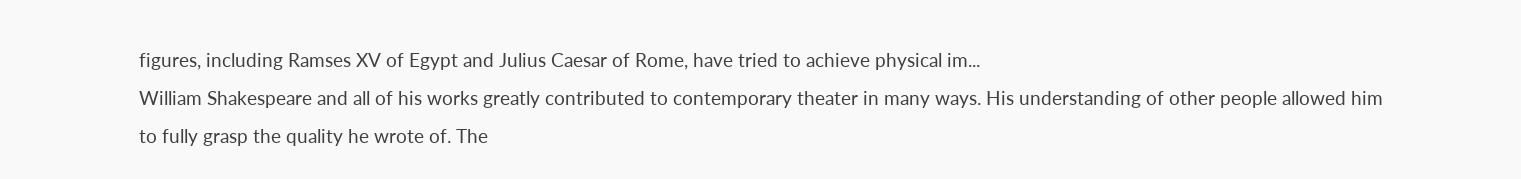figures, including Ramses XV of Egypt and Julius Caesar of Rome, have tried to achieve physical im...
William Shakespeare and all of his works greatly contributed to contemporary theater in many ways. His understanding of other people allowed him to fully grasp the quality he wrote of. The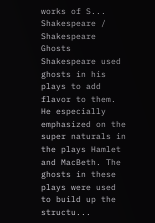works of S...
Shakespeare / Shakespeare Ghosts
Shakespeare used ghosts in his plays to add flavor to them. He especially emphasized on the super naturals in the plays Hamlet and MacBeth. The ghosts in these plays were used to build up the structu...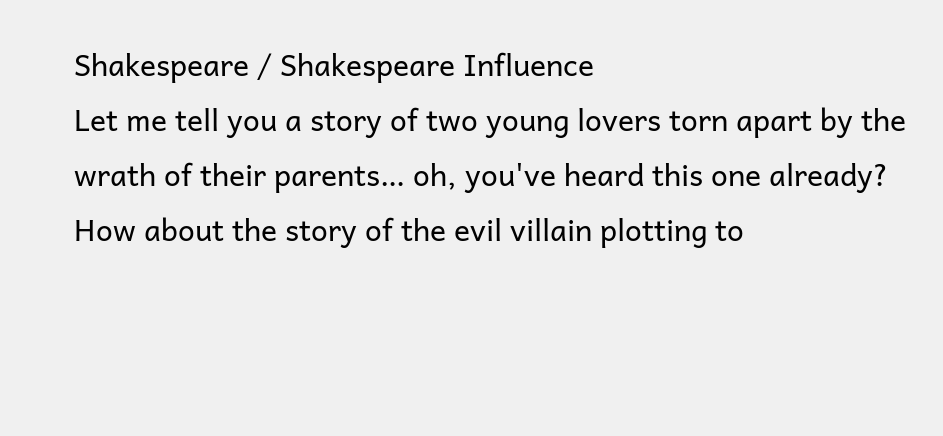Shakespeare / Shakespeare Influence
Let me tell you a story of two young lovers torn apart by the wrath of their parents… oh, you've heard this one already? How about the story of the evil villain plotting to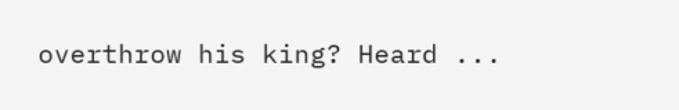overthrow his king? Heard ...